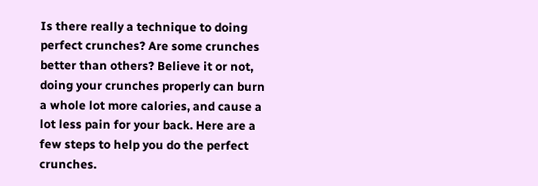Is there really a technique to doing perfect crunches? Are some crunches better than others? Believe it or not, doing your crunches properly can burn a whole lot more calories, and cause a lot less pain for your back. Here are a few steps to help you do the perfect crunches.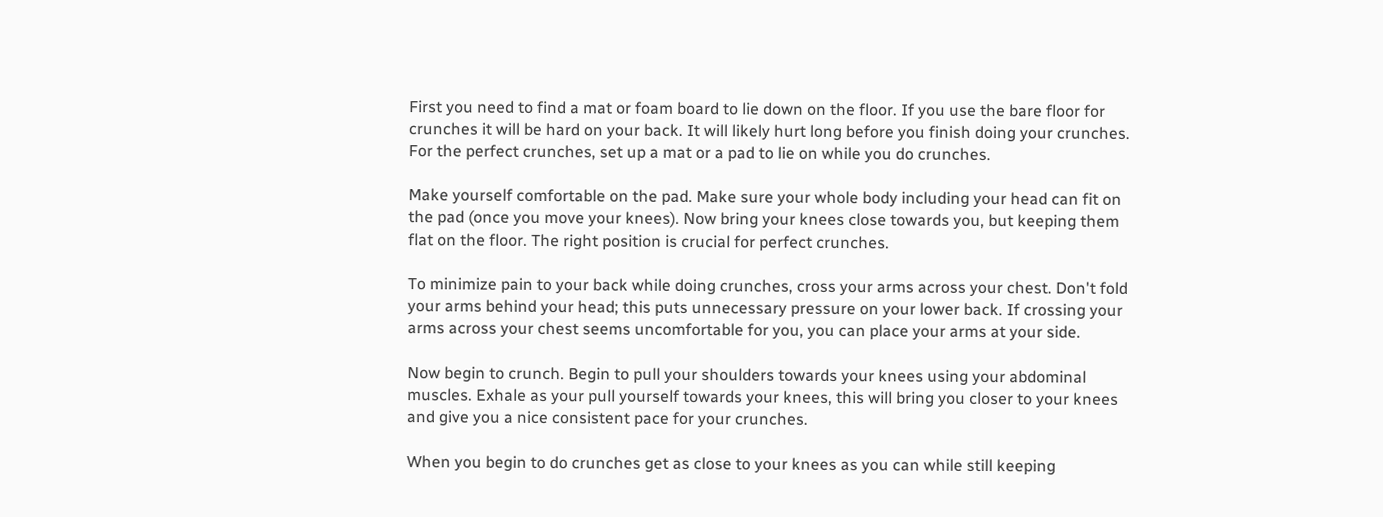First you need to find a mat or foam board to lie down on the floor. If you use the bare floor for crunches it will be hard on your back. It will likely hurt long before you finish doing your crunches. For the perfect crunches, set up a mat or a pad to lie on while you do crunches.

Make yourself comfortable on the pad. Make sure your whole body including your head can fit on the pad (once you move your knees). Now bring your knees close towards you, but keeping them flat on the floor. The right position is crucial for perfect crunches.

To minimize pain to your back while doing crunches, cross your arms across your chest. Don't fold your arms behind your head; this puts unnecessary pressure on your lower back. If crossing your arms across your chest seems uncomfortable for you, you can place your arms at your side.

Now begin to crunch. Begin to pull your shoulders towards your knees using your abdominal muscles. Exhale as your pull yourself towards your knees, this will bring you closer to your knees and give you a nice consistent pace for your crunches.

When you begin to do crunches get as close to your knees as you can while still keeping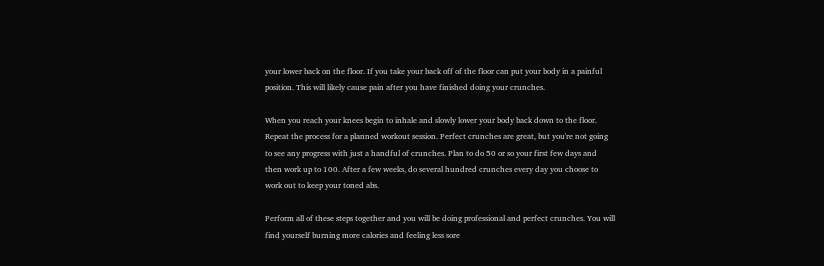your lower back on the floor. If you take your back off of the floor can put your body in a painful position. This will likely cause pain after you have finished doing your crunches.

When you reach your knees begin to inhale and slowly lower your body back down to the floor. Repeat the process for a planned workout session. Perfect crunches are great, but you're not going to see any progress with just a handful of crunches. Plan to do 50 or so your first few days and then work up to 100. After a few weeks, do several hundred crunches every day you choose to work out to keep your toned abs.

Perform all of these steps together and you will be doing professional and perfect crunches. You will find yourself burning more calories and feeling less sore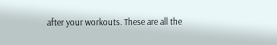after your workouts. These are all the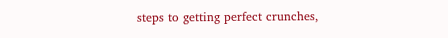steps to getting perfect crunches,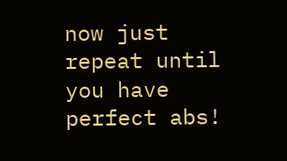now just repeat until you have perfect abs!